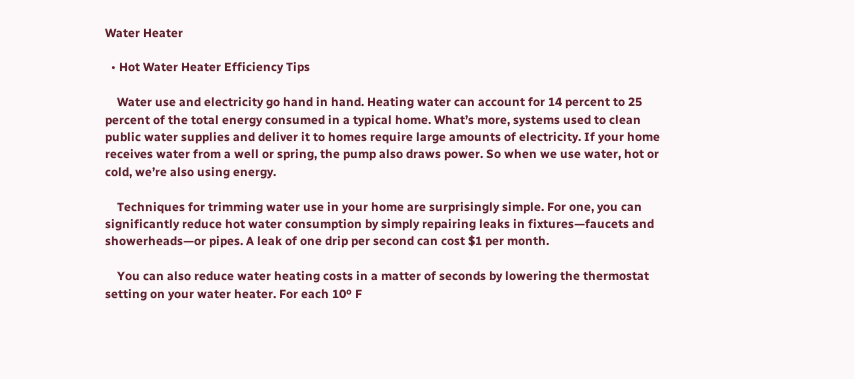Water Heater

  • Hot Water Heater Efficiency Tips

    Water use and electricity go hand in hand. Heating water can account for 14 percent to 25 percent of the total energy consumed in a typical home. What’s more, systems used to clean public water supplies and deliver it to homes require large amounts of electricity. If your home receives water from a well or spring, the pump also draws power. So when we use water, hot or cold, we’re also using energy.

    Techniques for trimming water use in your home are surprisingly simple. For one, you can significantly reduce hot water consumption by simply repairing leaks in fixtures—faucets and showerheads—or pipes. A leak of one drip per second can cost $1 per month.

    You can also reduce water heating costs in a matter of seconds by lowering the thermostat setting on your water heater. For each 10º F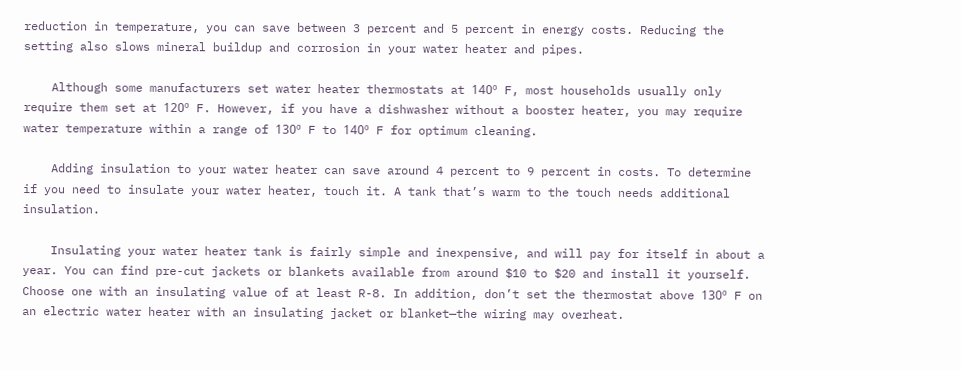reduction in temperature, you can save between 3 percent and 5 percent in energy costs. Reducing the setting also slows mineral buildup and corrosion in your water heater and pipes.

    Although some manufacturers set water heater thermostats at 140º F, most households usually only require them set at 120º F. However, if you have a dishwasher without a booster heater, you may require water temperature within a range of 130º F to 140º F for optimum cleaning.

    Adding insulation to your water heater can save around 4 percent to 9 percent in costs. To determine if you need to insulate your water heater, touch it. A tank that’s warm to the touch needs additional insulation.

    Insulating your water heater tank is fairly simple and inexpensive, and will pay for itself in about a year. You can find pre-cut jackets or blankets available from around $10 to $20 and install it yourself. Choose one with an insulating value of at least R-8. In addition, don’t set the thermostat above 130º F on an electric water heater with an insulating jacket or blanket—the wiring may overheat.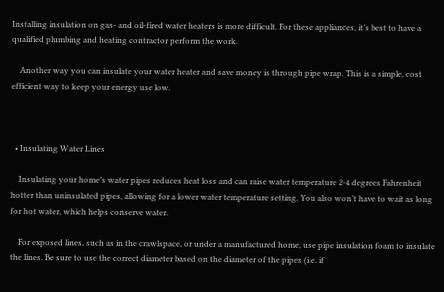Installing insulation on gas- and oil-fired water heaters is more difficult. For these appliances, it’s best to have a qualified plumbing and heating contractor perform the work.

    Another way you can insulate your water heater and save money is through pipe wrap. This is a simple, cost efficient way to keep your energy use low.



  • Insulating Water Lines

    Insulating your home’s water pipes reduces heat loss and can raise water temperature 2-4 degrees Fahrenheit hotter than uninsulated pipes, allowing for a lower water temperature setting. You also won’t have to wait as long for hot water, which helps conserve water.

    For exposed lines, such as in the crawlspace, or under a manufactured home, use pipe insulation foam to insulate the lines. Be sure to use the correct diameter based on the diameter of the pipes (i.e. if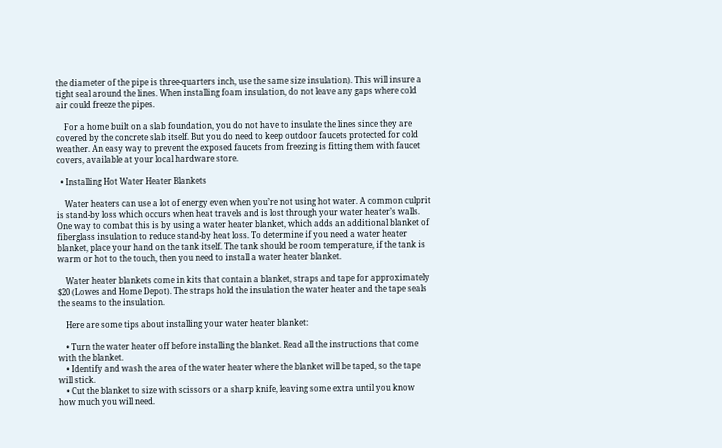the diameter of the pipe is three-quarters inch, use the same size insulation). This will insure a tight seal around the lines. When installing foam insulation, do not leave any gaps where cold air could freeze the pipes.

    For a home built on a slab foundation, you do not have to insulate the lines since they are covered by the concrete slab itself. But you do need to keep outdoor faucets protected for cold weather. An easy way to prevent the exposed faucets from freezing is fitting them with faucet covers, available at your local hardware store.

  • Installing Hot Water Heater Blankets

    Water heaters can use a lot of energy even when you’re not using hot water. A common culprit is stand-by loss which occurs when heat travels and is lost through your water heater’s walls. One way to combat this is by using a water heater blanket, which adds an additional blanket of fiberglass insulation to reduce stand-by heat loss. To determine if you need a water heater blanket, place your hand on the tank itself. The tank should be room temperature, if the tank is warm or hot to the touch, then you need to install a water heater blanket.

    Water heater blankets come in kits that contain a blanket, straps and tape for approximately $20 (Lowes and Home Depot). The straps hold the insulation the water heater and the tape seals the seams to the insulation.

    Here are some tips about installing your water heater blanket:

    • Turn the water heater off before installing the blanket. Read all the instructions that come with the blanket.
    • Identify and wash the area of the water heater where the blanket will be taped, so the tape will stick.
    • Cut the blanket to size with scissors or a sharp knife, leaving some extra until you know how much you will need.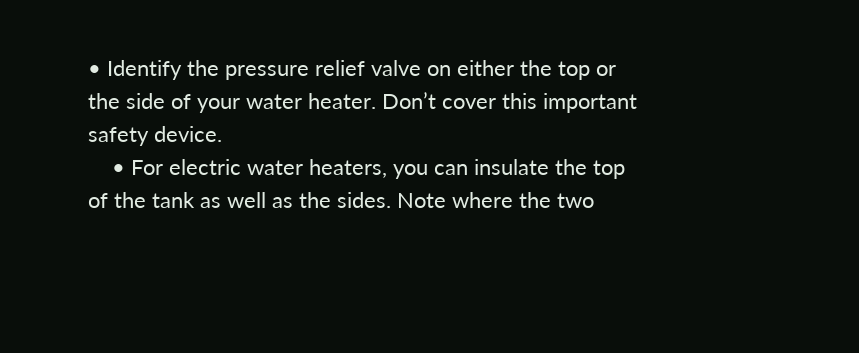• Identify the pressure relief valve on either the top or the side of your water heater. Don’t cover this important safety device.
    • For electric water heaters, you can insulate the top of the tank as well as the sides. Note where the two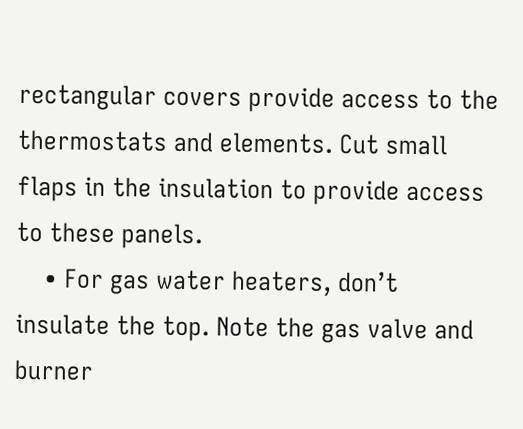rectangular covers provide access to the thermostats and elements. Cut small flaps in the insulation to provide access to these panels.
    • For gas water heaters, don’t insulate the top. Note the gas valve and burner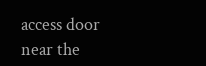access door near the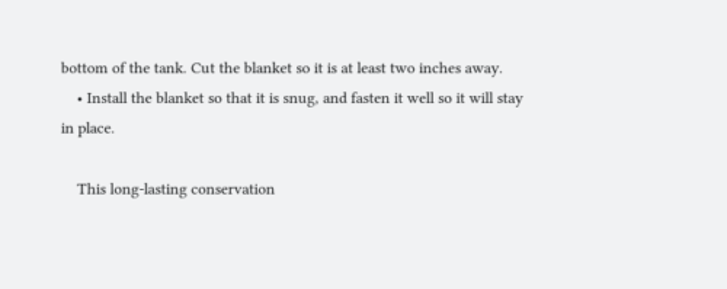bottom of the tank. Cut the blanket so it is at least two inches away.
    • Install the blanket so that it is snug, and fasten it well so it will stay in place.

    This long-lasting conservation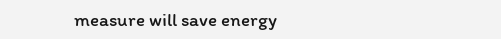measure will save energy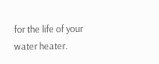for the life of your water heater.